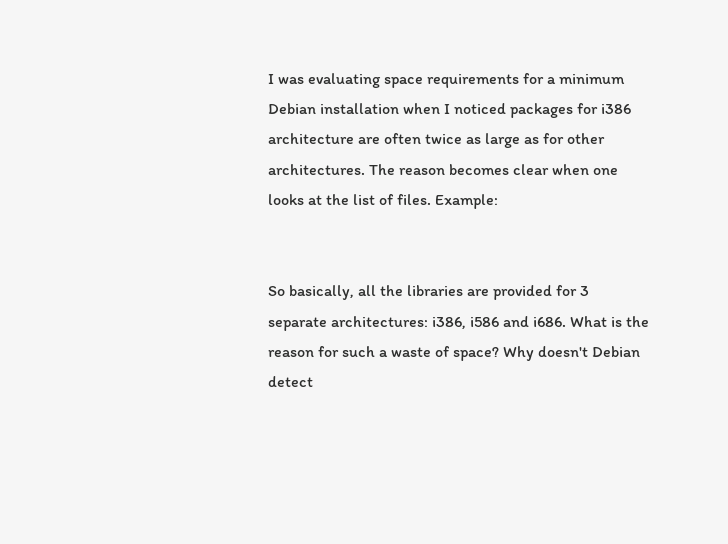I was evaluating space requirements for a minimum Debian installation when I noticed packages for i386 architecture are often twice as large as for other architectures. The reason becomes clear when one looks at the list of files. Example:


So basically, all the libraries are provided for 3 separate architectures: i386, i586 and i686. What is the reason for such a waste of space? Why doesn't Debian detect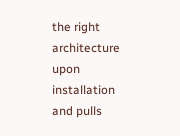the right architecture upon installation and pulls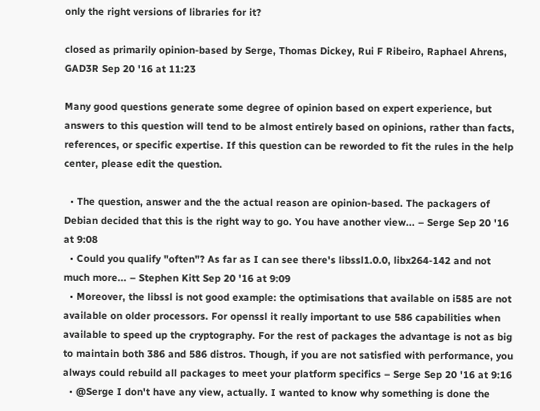only the right versions of libraries for it?

closed as primarily opinion-based by Serge, Thomas Dickey, Rui F Ribeiro, Raphael Ahrens, GAD3R Sep 20 '16 at 11:23

Many good questions generate some degree of opinion based on expert experience, but answers to this question will tend to be almost entirely based on opinions, rather than facts, references, or specific expertise. If this question can be reworded to fit the rules in the help center, please edit the question.

  • The question, answer and the the actual reason are opinion-based. The packagers of Debian decided that this is the right way to go. You have another view... – Serge Sep 20 '16 at 9:08
  • Could you qualify "often"? As far as I can see there's libssl1.0.0, libx264-142 and not much more... – Stephen Kitt Sep 20 '16 at 9:09
  • Moreover, the libssl is not good example: the optimisations that available on i585 are not available on older processors. For openssl it really important to use 586 capabilities when available to speed up the cryptography. For the rest of packages the advantage is not as big to maintain both 386 and 586 distros. Though, if you are not satisfied with performance, you always could rebuild all packages to meet your platform specifics – Serge Sep 20 '16 at 9:16
  • @Serge I don't have any view, actually. I wanted to know why something is done the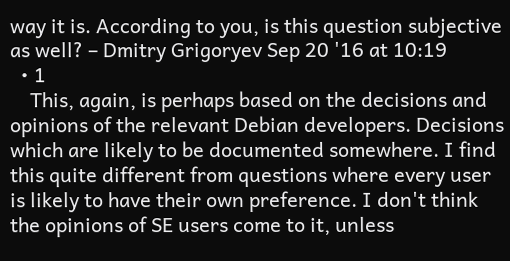way it is. According to you, is this question subjective as well? – Dmitry Grigoryev Sep 20 '16 at 10:19
  • 1
    This, again, is perhaps based on the decisions and opinions of the relevant Debian developers. Decisions which are likely to be documented somewhere. I find this quite different from questions where every user is likely to have their own preference. I don't think the opinions of SE users come to it, unless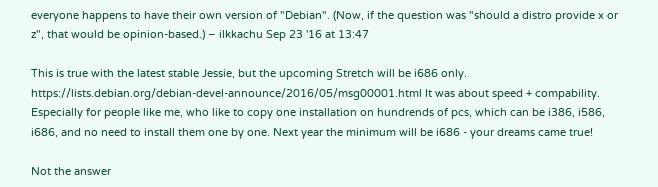everyone happens to have their own version of "Debian". (Now, if the question was "should a distro provide x or z", that would be opinion-based.) – ilkkachu Sep 23 '16 at 13:47

This is true with the latest stable Jessie, but the upcoming Stretch will be i686 only. https://lists.debian.org/debian-devel-announce/2016/05/msg00001.html It was about speed + compability. Especially for people like me, who like to copy one installation on hundrends of pcs, which can be i386, i586, i686, and no need to install them one by one. Next year the minimum will be i686 - your dreams came true!

Not the answer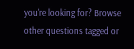you're looking for? Browse other questions tagged or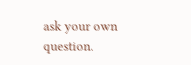ask your own question.